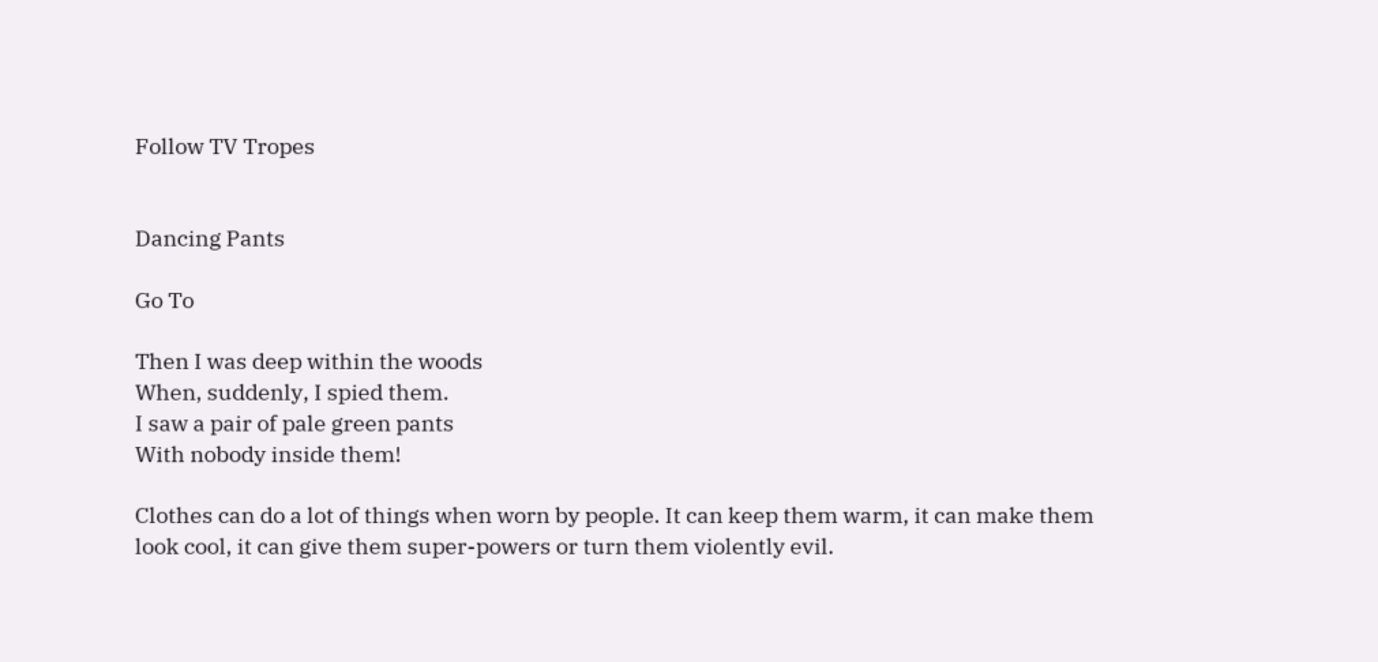Follow TV Tropes


Dancing Pants

Go To

Then I was deep within the woods
When, suddenly, I spied them.
I saw a pair of pale green pants
With nobody inside them!

Clothes can do a lot of things when worn by people. It can keep them warm, it can make them look cool, it can give them super-powers or turn them violently evil.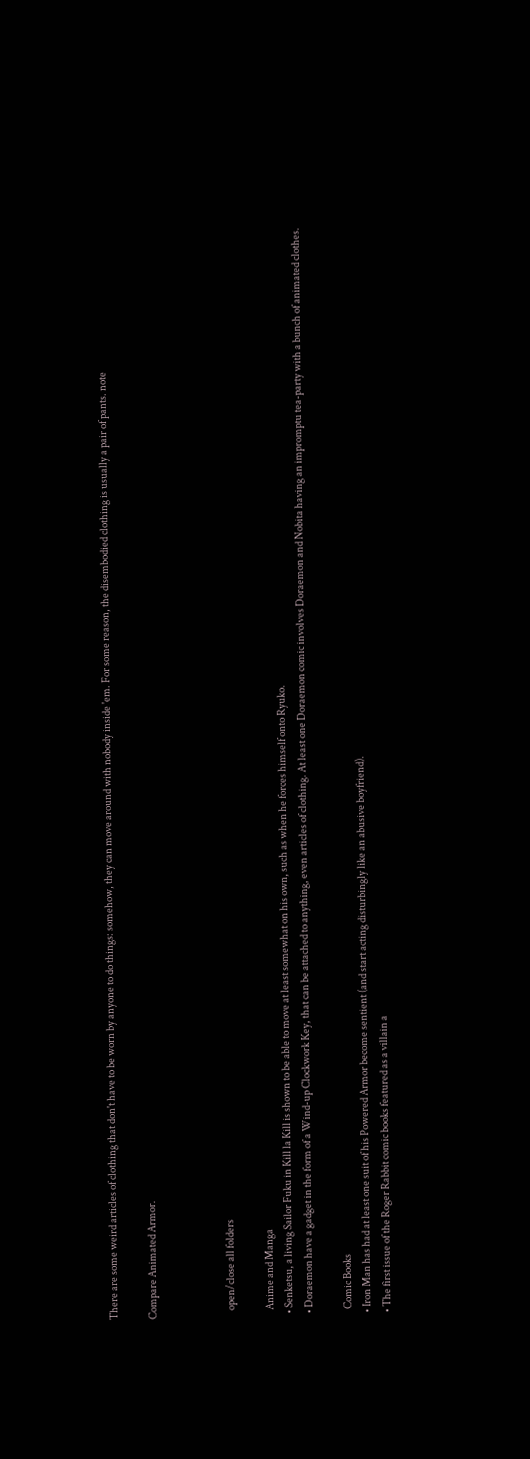There are some weird articles of clothing that don't have to be worn by anyone to do things: somehow, they can move around with nobody inside 'em. For some reason, the disembodied clothing is usually a pair of pants. note

Compare Animated Armor.



    open/close all folders

    Anime and Manga
  • Senketsu, a living Sailor Fuku in Kill la Kill is shown to be able to move at least somewhat on his own, such as when he forces himself onto Ryuko.
  • Doraemon have a gadget in the form of a Wind-up Clockwork Key, that can be attached to anything, even articles of clothing. At least one Doraemon comic involves Doraemon and Nobita having an impromptu tea-party with a bunch of animated clothes.

    Comic Books
  • Iron Man has had at least one suit of his Powered Armor become sentient (and start acting disturbingly like an abusive boyfriend).
  • The first issue of the Roger Rabbit comic books featured as a villain a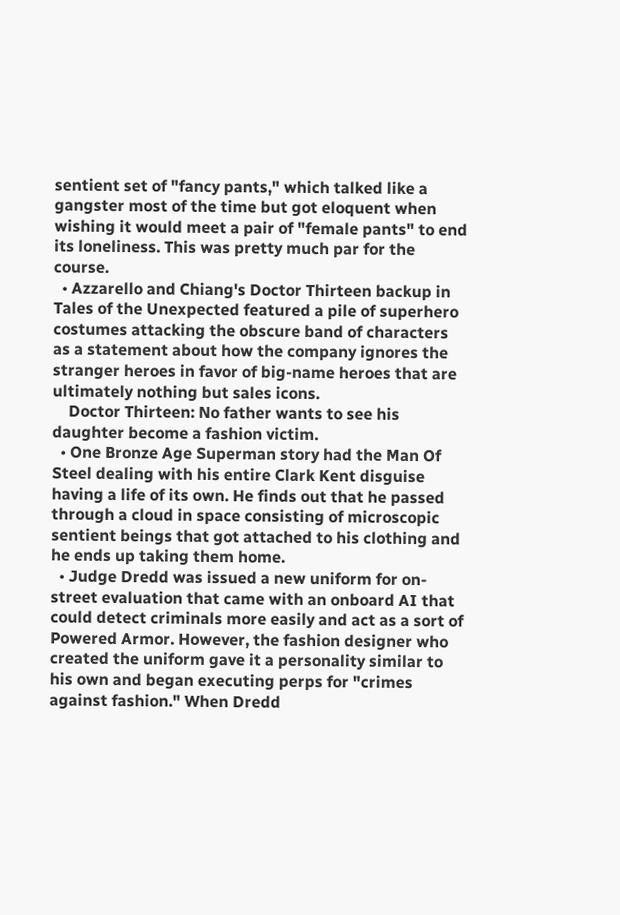sentient set of "fancy pants," which talked like a gangster most of the time but got eloquent when wishing it would meet a pair of "female pants" to end its loneliness. This was pretty much par for the course.
  • Azzarello and Chiang's Doctor Thirteen backup in Tales of the Unexpected featured a pile of superhero costumes attacking the obscure band of characters as a statement about how the company ignores the stranger heroes in favor of big-name heroes that are ultimately nothing but sales icons.
    Doctor Thirteen: No father wants to see his daughter become a fashion victim.
  • One Bronze Age Superman story had the Man Of Steel dealing with his entire Clark Kent disguise having a life of its own. He finds out that he passed through a cloud in space consisting of microscopic sentient beings that got attached to his clothing and he ends up taking them home.
  • Judge Dredd was issued a new uniform for on-street evaluation that came with an onboard AI that could detect criminals more easily and act as a sort of Powered Armor. However, the fashion designer who created the uniform gave it a personality similar to his own and began executing perps for "crimes against fashion." When Dredd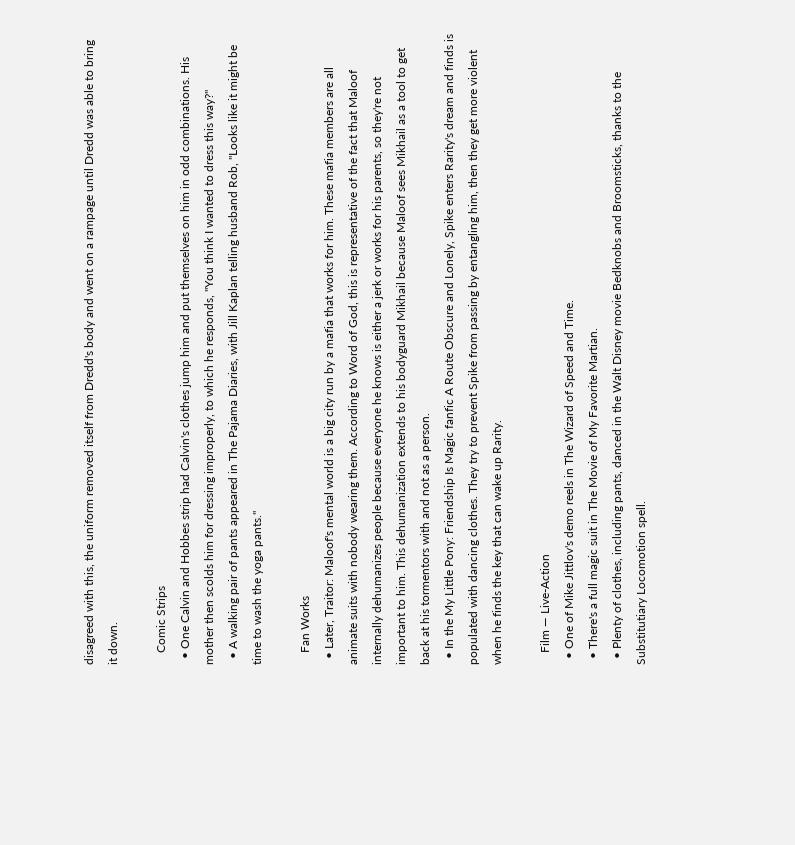disagreed with this, the uniform removed itself from Dredd's body and went on a rampage until Dredd was able to bring it down.

    Comic Strips
  • One Calvin and Hobbes strip had Calvin's clothes jump him and put themselves on him in odd combinations. His mother then scolds him for dressing improperly, to which he responds, "You think I wanted to dress this way?"
  • A walking pair of pants appeared in The Pajama Diaries, with Jill Kaplan telling husband Rob, "Looks like it might be time to wash the yoga pants."

    Fan Works
  • Later, Traitor: Maloof's mental world is a big city run by a mafia that works for him. These mafia members are all animate suits with nobody wearing them. According to Word of God, this is representative of the fact that Maloof internally dehumanizes people because everyone he knows is either a jerk or works for his parents, so they're not important to him. This dehumanization extends to his bodyguard Mikhail because Maloof sees Mikhail as a tool to get back at his tormentors with and not as a person.
  • In the My Little Pony: Friendship Is Magic fanfic A Route Obscure and Lonely, Spike enters Rarity's dream and finds is populated with dancing clothes. They try to prevent Spike from passing by entangling him, then they get more violent when he finds the key that can wake up Rarity.

    Film — Live-Action
  • One of Mike Jittlov's demo reels in The Wizard of Speed and Time.
  • There's a full magic suit in The Movie of My Favorite Martian.
  • Plenty of clothes, including pants, danced in the Walt Disney movie Bedknobs and Broomsticks, thanks to the Substitutiary Locomotion spell.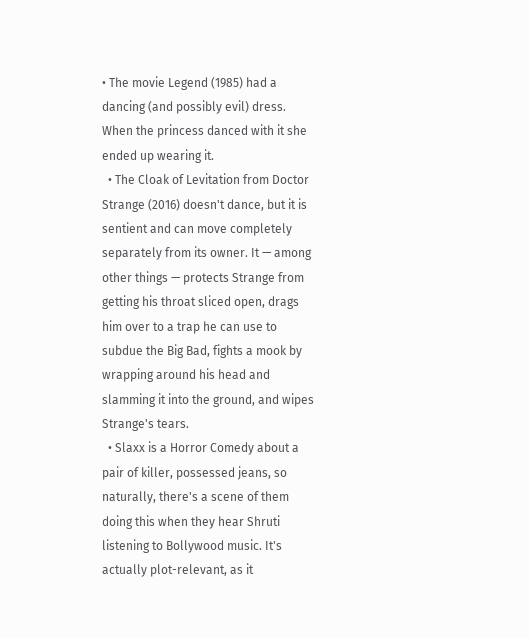• The movie Legend (1985) had a dancing (and possibly evil) dress. When the princess danced with it she ended up wearing it.
  • The Cloak of Levitation from Doctor Strange (2016) doesn't dance, but it is sentient and can move completely separately from its owner. It — among other things — protects Strange from getting his throat sliced open, drags him over to a trap he can use to subdue the Big Bad, fights a mook by wrapping around his head and slamming it into the ground, and wipes Strange's tears.
  • Slaxx is a Horror Comedy about a pair of killer, possessed jeans, so naturally, there's a scene of them doing this when they hear Shruti listening to Bollywood music. It's actually plot-relevant, as it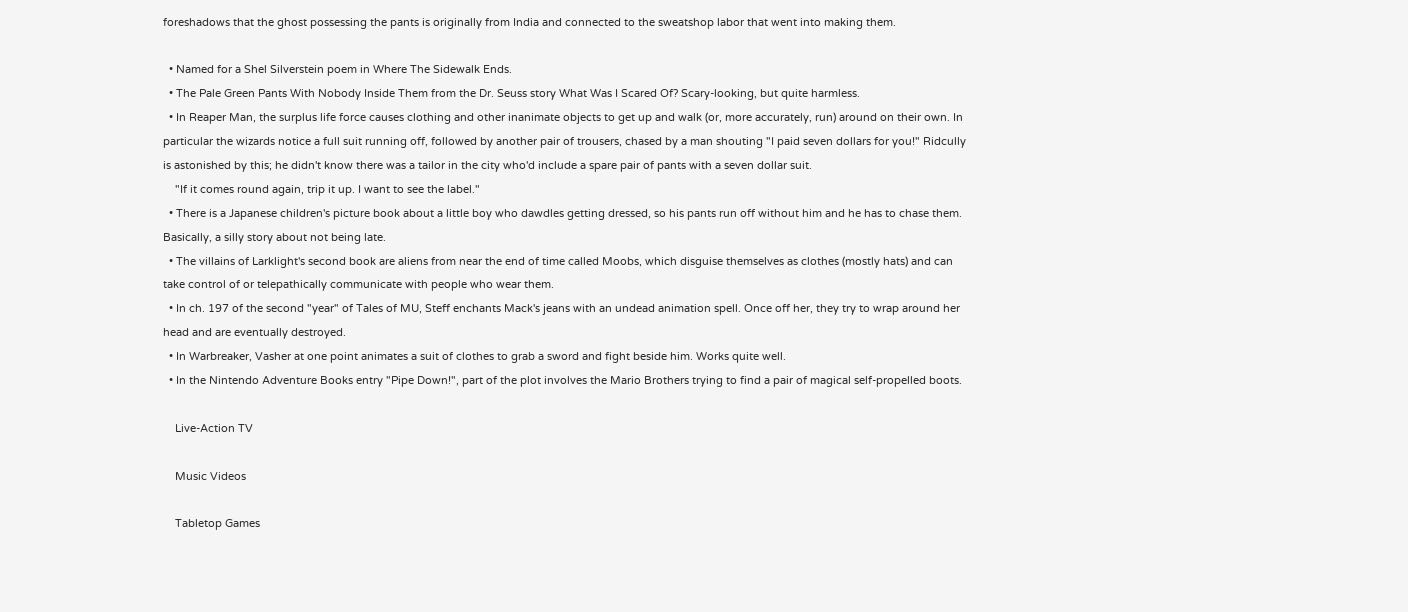foreshadows that the ghost possessing the pants is originally from India and connected to the sweatshop labor that went into making them.

  • Named for a Shel Silverstein poem in Where The Sidewalk Ends.
  • The Pale Green Pants With Nobody Inside Them from the Dr. Seuss story What Was I Scared Of? Scary-looking, but quite harmless.
  • In Reaper Man, the surplus life force causes clothing and other inanimate objects to get up and walk (or, more accurately, run) around on their own. In particular the wizards notice a full suit running off, followed by another pair of trousers, chased by a man shouting "I paid seven dollars for you!" Ridcully is astonished by this; he didn't know there was a tailor in the city who'd include a spare pair of pants with a seven dollar suit.
    "If it comes round again, trip it up. I want to see the label."
  • There is a Japanese children's picture book about a little boy who dawdles getting dressed, so his pants run off without him and he has to chase them. Basically, a silly story about not being late.
  • The villains of Larklight's second book are aliens from near the end of time called Moobs, which disguise themselves as clothes (mostly hats) and can take control of or telepathically communicate with people who wear them.
  • In ch. 197 of the second "year" of Tales of MU, Steff enchants Mack's jeans with an undead animation spell. Once off her, they try to wrap around her head and are eventually destroyed.
  • In Warbreaker, Vasher at one point animates a suit of clothes to grab a sword and fight beside him. Works quite well.
  • In the Nintendo Adventure Books entry "Pipe Down!", part of the plot involves the Mario Brothers trying to find a pair of magical self-propelled boots.

    Live-Action TV

    Music Videos

    Tabletop Games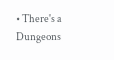• There's a Dungeons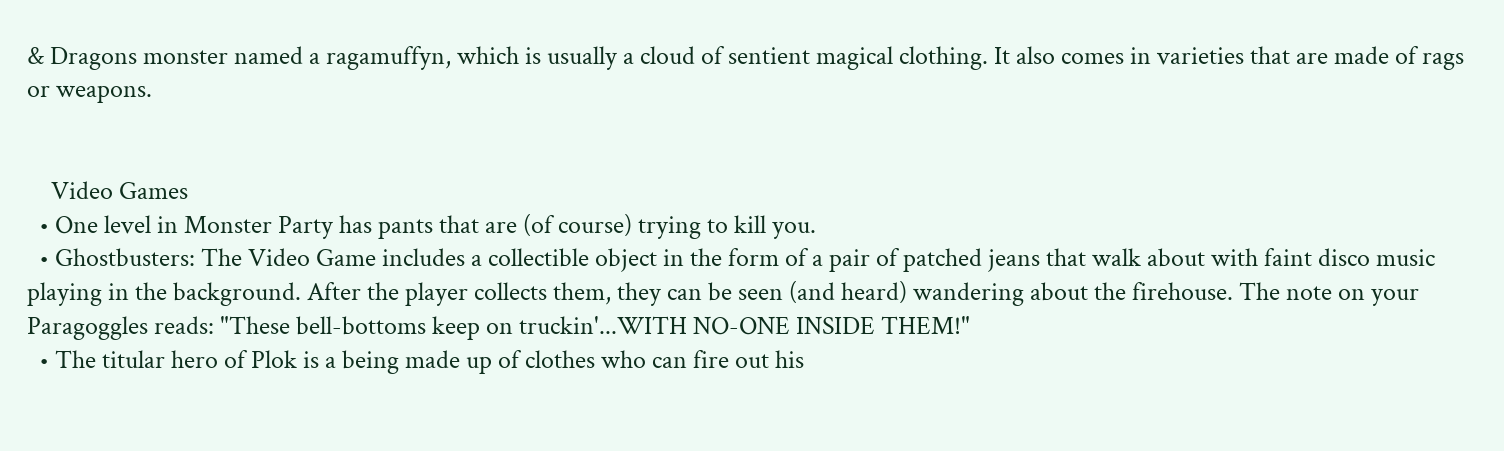& Dragons monster named a ragamuffyn, which is usually a cloud of sentient magical clothing. It also comes in varieties that are made of rags or weapons.


    Video Games
  • One level in Monster Party has pants that are (of course) trying to kill you.
  • Ghostbusters: The Video Game includes a collectible object in the form of a pair of patched jeans that walk about with faint disco music playing in the background. After the player collects them, they can be seen (and heard) wandering about the firehouse. The note on your Paragoggles reads: "These bell-bottoms keep on truckin'...WITH NO-ONE INSIDE THEM!"
  • The titular hero of Plok is a being made up of clothes who can fire out his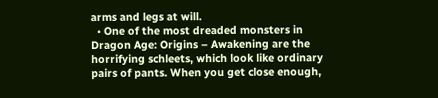arms and legs at will.
  • One of the most dreaded monsters in Dragon Age: Origins – Awakening are the horrifying schleets, which look like ordinary pairs of pants. When you get close enough,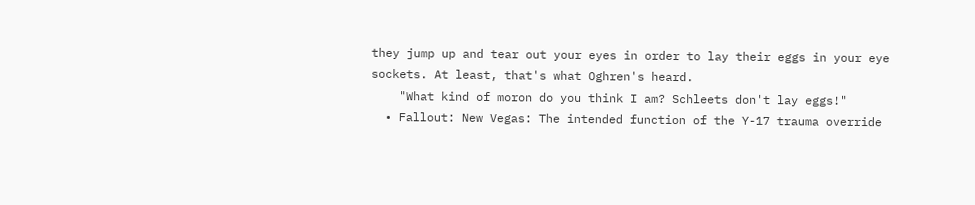they jump up and tear out your eyes in order to lay their eggs in your eye sockets. At least, that's what Oghren's heard.
    "What kind of moron do you think I am? Schleets don't lay eggs!"
  • Fallout: New Vegas: The intended function of the Y-17 trauma override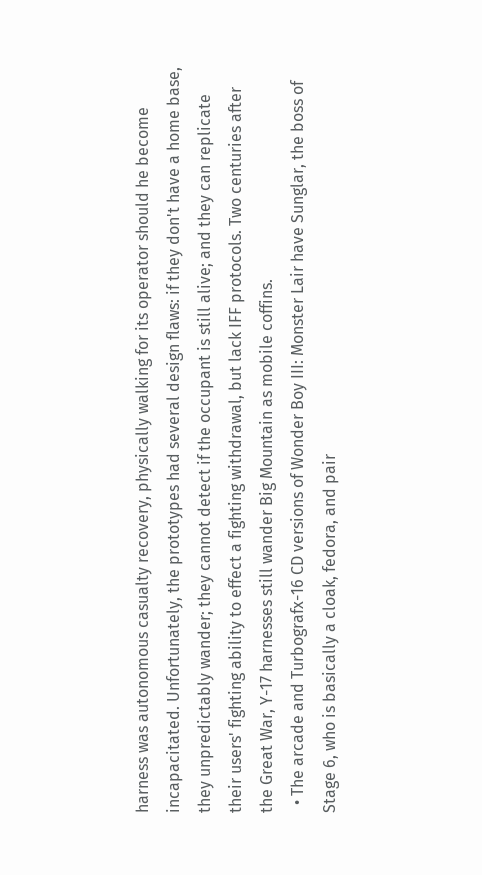harness was autonomous casualty recovery, physically walking for its operator should he become incapacitated. Unfortunately, the prototypes had several design flaws: if they don't have a home base, they unpredictably wander; they cannot detect if the occupant is still alive; and they can replicate their users' fighting ability to effect a fighting withdrawal, but lack IFF protocols. Two centuries after the Great War, Y-17 harnesses still wander Big Mountain as mobile coffins.
  • The arcade and Turbografx-16 CD versions of Wonder Boy III: Monster Lair have Sunglar, the boss of Stage 6, who is basically a cloak, fedora, and pair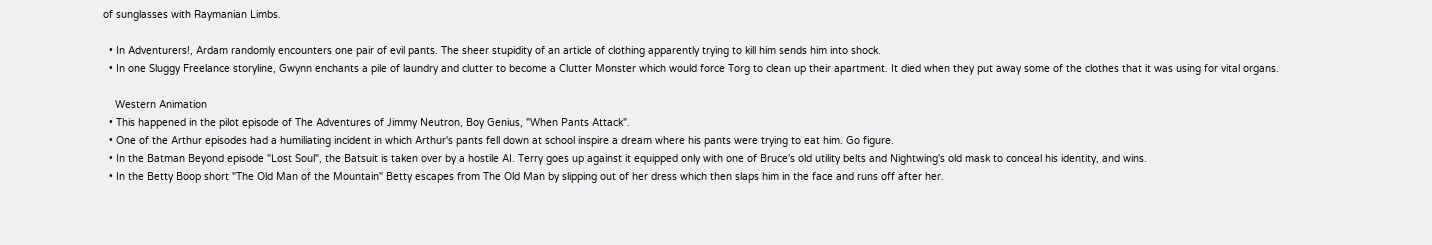of sunglasses with Raymanian Limbs.

  • In Adventurers!, Ardam randomly encounters one pair of evil pants. The sheer stupidity of an article of clothing apparently trying to kill him sends him into shock.
  • In one Sluggy Freelance storyline, Gwynn enchants a pile of laundry and clutter to become a Clutter Monster which would force Torg to clean up their apartment. It died when they put away some of the clothes that it was using for vital organs.

    Western Animation
  • This happened in the pilot episode of The Adventures of Jimmy Neutron, Boy Genius, "When Pants Attack".
  • One of the Arthur episodes had a humiliating incident in which Arthur's pants fell down at school inspire a dream where his pants were trying to eat him. Go figure.
  • In the Batman Beyond episode "Lost Soul", the Batsuit is taken over by a hostile AI. Terry goes up against it equipped only with one of Bruce's old utility belts and Nightwing's old mask to conceal his identity, and wins.
  • In the Betty Boop short "The Old Man of the Mountain" Betty escapes from The Old Man by slipping out of her dress which then slaps him in the face and runs off after her.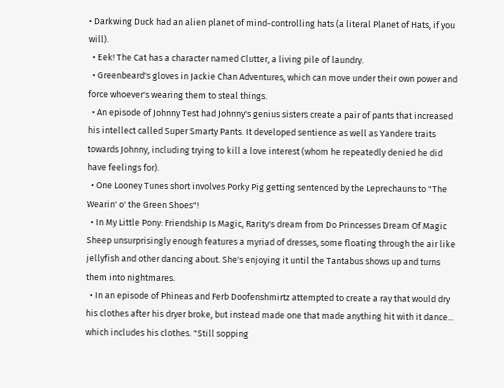• Darkwing Duck had an alien planet of mind-controlling hats (a literal Planet of Hats, if you will).
  • Eek! The Cat has a character named Clutter, a living pile of laundry.
  • Greenbeard's gloves in Jackie Chan Adventures, which can move under their own power and force whoever's wearing them to steal things.
  • An episode of Johnny Test had Johnny's genius sisters create a pair of pants that increased his intellect called Super Smarty Pants. It developed sentience as well as Yandere traits towards Johnny, including trying to kill a love interest (whom he repeatedly denied he did have feelings for).
  • One Looney Tunes short involves Porky Pig getting sentenced by the Leprechauns to "The Wearin' o' the Green Shoes"!
  • In My Little Pony: Friendship Is Magic, Rarity's dream from Do Princesses Dream Of Magic Sheep unsurprisingly enough features a myriad of dresses, some floating through the air like jellyfish and other dancing about. She's enjoying it until the Tantabus shows up and turns them into nightmares.
  • In an episode of Phineas and Ferb Doofenshmirtz attempted to create a ray that would dry his clothes after his dryer broke, but instead made one that made anything hit with it dance... which includes his clothes. "Still sopping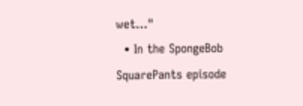wet..."
  • In the SpongeBob SquarePants episode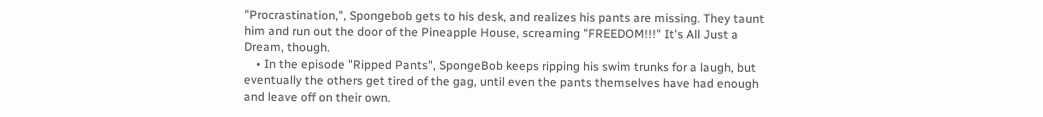"Procrastination,", Spongebob gets to his desk, and realizes his pants are missing. They taunt him and run out the door of the Pineapple House, screaming "FREEDOM!!!" It's All Just a Dream, though.
    • In the episode "Ripped Pants", SpongeBob keeps ripping his swim trunks for a laugh, but eventually the others get tired of the gag, until even the pants themselves have had enough and leave off on their own.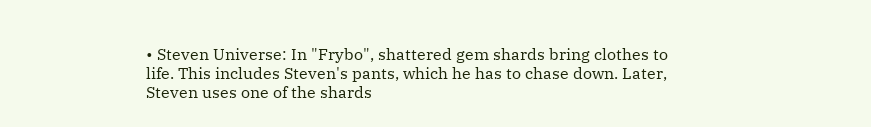• Steven Universe: In "Frybo", shattered gem shards bring clothes to life. This includes Steven's pants, which he has to chase down. Later, Steven uses one of the shards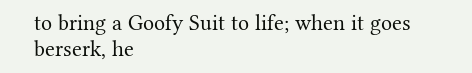to bring a Goofy Suit to life; when it goes berserk, he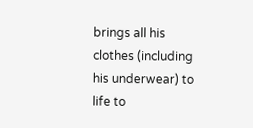brings all his clothes (including his underwear) to life to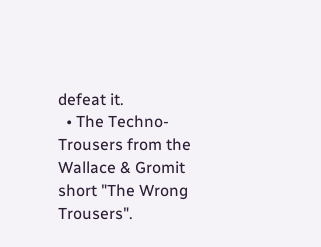defeat it.
  • The Techno-Trousers from the Wallace & Gromit short "The Wrong Trousers".